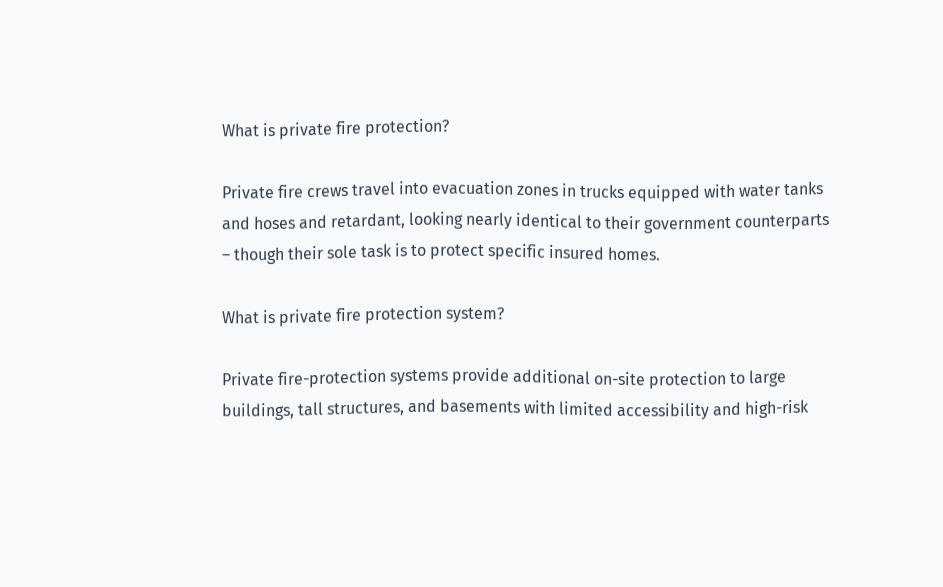What is private fire protection?

Private fire crews travel into evacuation zones in trucks equipped with water tanks and hoses and retardant, looking nearly identical to their government counterparts – though their sole task is to protect specific insured homes.

What is private fire protection system?

Private fire-protection systems provide additional on-site protection to large buildings, tall structures, and basements with limited accessibility and high-risk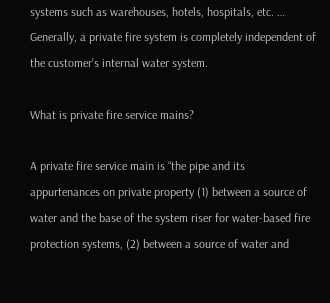systems such as warehouses, hotels, hospitals, etc. … Generally, a private fire system is completely independent of the customer’s internal water system.

What is private fire service mains?

A private fire service main is “the pipe and its appurtenances on private property (1) between a source of water and the base of the system riser for water-based fire protection systems, (2) between a source of water and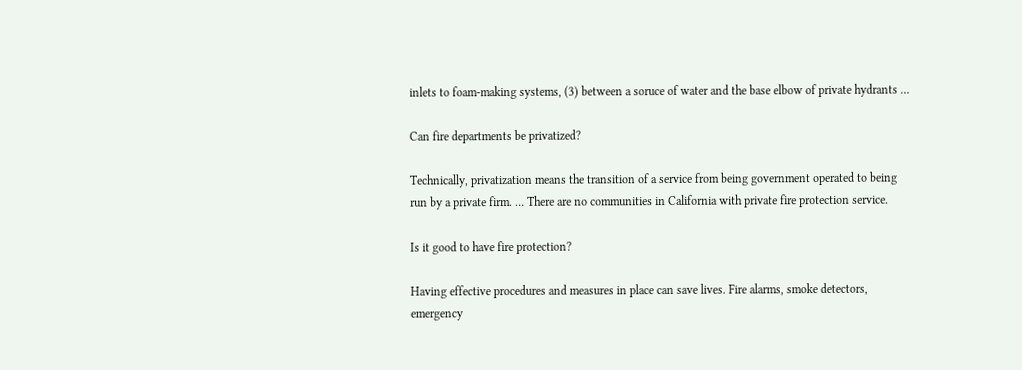inlets to foam-making systems, (3) between a soruce of water and the base elbow of private hydrants …

Can fire departments be privatized?

Technically, privatization means the transition of a service from being government operated to being run by a private firm. … There are no communities in California with private fire protection service.

Is it good to have fire protection?

Having effective procedures and measures in place can save lives. Fire alarms, smoke detectors, emergency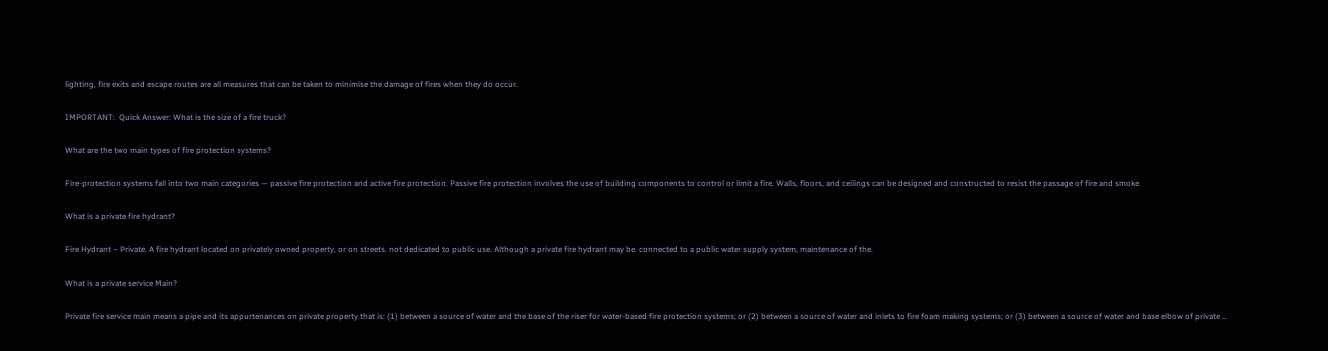lighting, fire exits and escape routes are all measures that can be taken to minimise the damage of fires when they do occur.

IMPORTANT:  Quick Answer: What is the size of a fire truck?

What are the two main types of fire protection systems?

Fire-protection systems fall into two main categories — passive fire protection and active fire protection. Passive fire protection involves the use of building components to control or limit a fire. Walls, floors, and ceilings can be designed and constructed to resist the passage of fire and smoke.

What is a private fire hydrant?

Fire Hydrant – Private. A fire hydrant located on privately owned property, or on streets. not dedicated to public use. Although a private fire hydrant may be. connected to a public water supply system, maintenance of the.

What is a private service Main?

Private fire service main means a pipe and its appurtenances on private property that is: (1) between a source of water and the base of the riser for water-based fire protection systems; or (2) between a source of water and inlets to fire foam making systems; or (3) between a source of water and base elbow of private …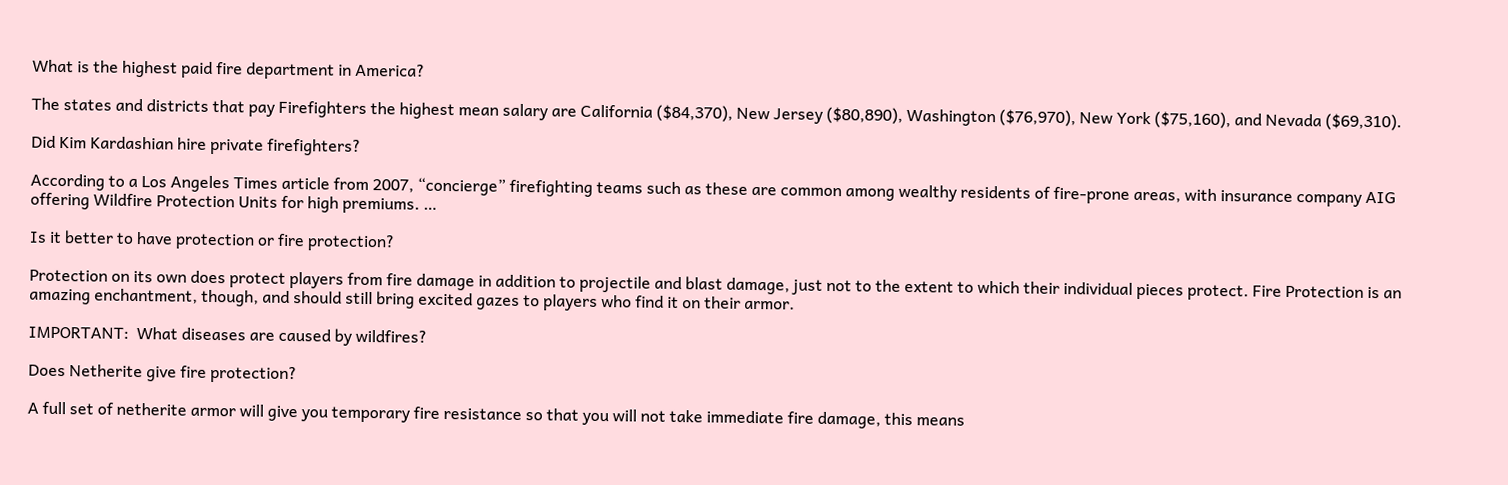What is the highest paid fire department in America?

The states and districts that pay Firefighters the highest mean salary are California ($84,370), New Jersey ($80,890), Washington ($76,970), New York ($75,160), and Nevada ($69,310).

Did Kim Kardashian hire private firefighters?

According to a Los Angeles Times article from 2007, “concierge” firefighting teams such as these are common among wealthy residents of fire-prone areas, with insurance company AIG offering Wildfire Protection Units for high premiums. …

Is it better to have protection or fire protection?

Protection on its own does protect players from fire damage in addition to projectile and blast damage, just not to the extent to which their individual pieces protect. Fire Protection is an amazing enchantment, though, and should still bring excited gazes to players who find it on their armor.

IMPORTANT:  What diseases are caused by wildfires?

Does Netherite give fire protection?

A full set of netherite armor will give you temporary fire resistance so that you will not take immediate fire damage, this means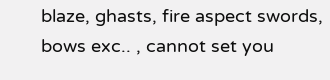blaze, ghasts, fire aspect swords, bows exc.. , cannot set you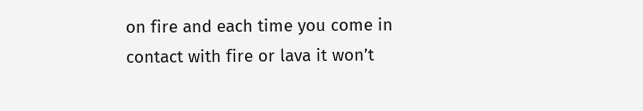on fire and each time you come in contact with fire or lava it won’t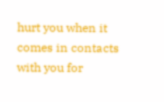hurt you when it comes in contacts with you for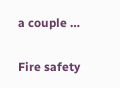a couple …

Fire safety